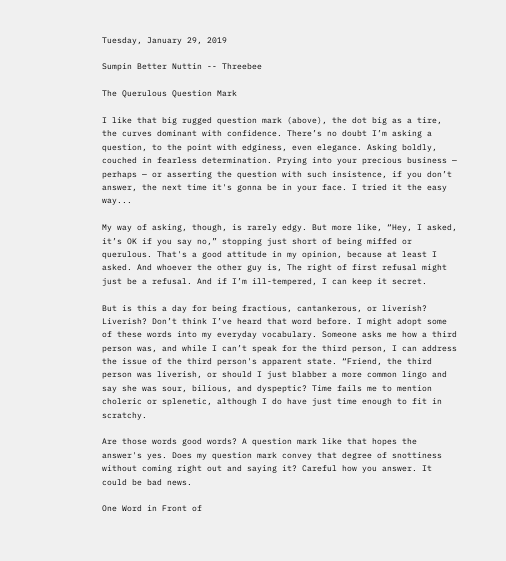Tuesday, January 29, 2019

Sumpin Better Nuttin -- Threebee

The Querulous Question Mark

I like that big rugged question mark (above), the dot big as a tire, the curves dominant with confidence. There’s no doubt I’m asking a question, to the point with edginess, even elegance. Asking boldly, couched in fearless determination. Prying into your precious business — perhaps — or asserting the question with such insistence, if you don’t answer, the next time it's gonna be in your face. I tried it the easy way...

My way of asking, though, is rarely edgy. But more like, “Hey, I asked, it’s OK if you say no,” stopping just short of being miffed or querulous. That's a good attitude in my opinion, because at least I asked. And whoever the other guy is, The right of first refusal might just be a refusal. And if I’m ill-tempered, I can keep it secret.

But is this a day for being fractious, cantankerous, or liverish? Liverish? Don’t think I’ve heard that word before. I might adopt some of these words into my everyday vocabulary. Someone asks me how a third person was, and while I can’t speak for the third person, I can address the issue of the third person's apparent state. “Friend, the third person was liverish, or should I just blabber a more common lingo and say she was sour, bilious, and dyspeptic? Time fails me to mention choleric or splenetic, although I do have just time enough to fit in scratchy.

Are those words good words? A question mark like that hopes the answer's yes. Does my question mark convey that degree of snottiness without coming right out and saying it? Careful how you answer. It could be bad news.

One Word in Front of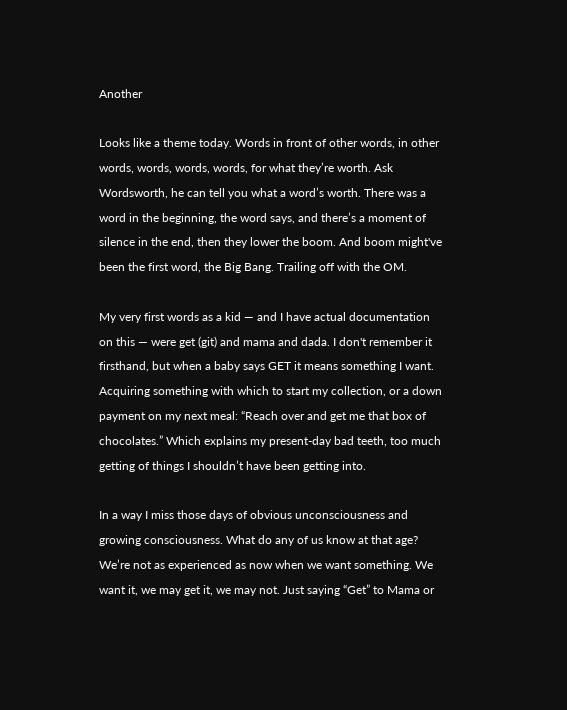Another

Looks like a theme today. Words in front of other words, in other words, words, words, words, for what they’re worth. Ask Wordsworth, he can tell you what a word’s worth. There was a word in the beginning, the word says, and there’s a moment of silence in the end, then they lower the boom. And boom might've been the first word, the Big Bang. Trailing off with the OM.

My very first words as a kid — and I have actual documentation on this — were get (git) and mama and dada. I don't remember it firsthand, but when a baby says GET it means something I want. Acquiring something with which to start my collection, or a down payment on my next meal: “Reach over and get me that box of chocolates.” Which explains my present-day bad teeth, too much getting of things I shouldn’t have been getting into.

In a way I miss those days of obvious unconsciousness and growing consciousness. What do any of us know at that age? We’re not as experienced as now when we want something. We want it, we may get it, we may not. Just saying “Get” to Mama or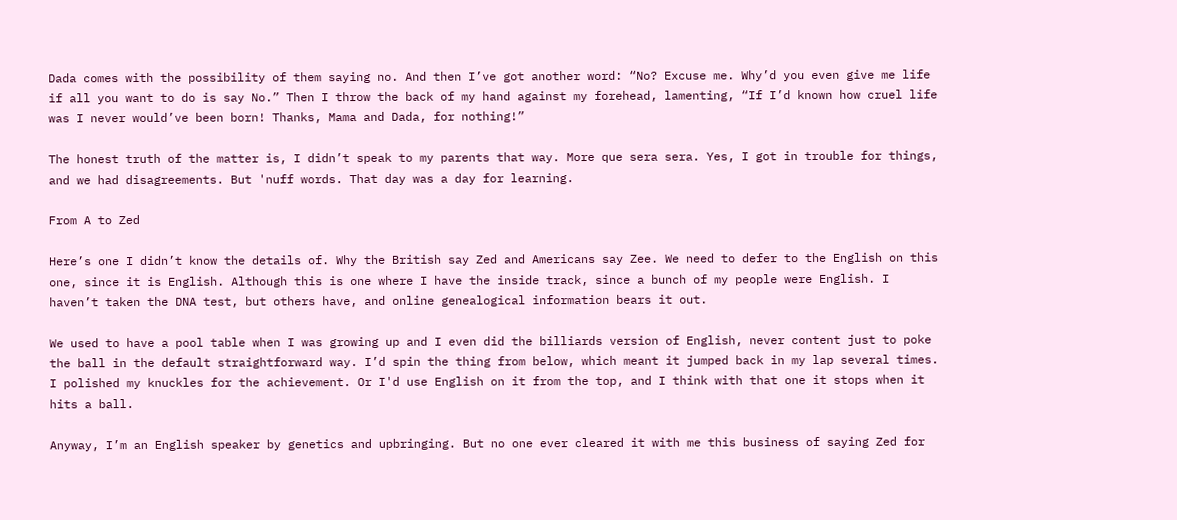Dada comes with the possibility of them saying no. And then I’ve got another word: “No? Excuse me. Why’d you even give me life if all you want to do is say No.” Then I throw the back of my hand against my forehead, lamenting, “If I’d known how cruel life was I never would’ve been born! Thanks, Mama and Dada, for nothing!”

The honest truth of the matter is, I didn’t speak to my parents that way. More que sera sera. Yes, I got in trouble for things, and we had disagreements. But 'nuff words. That day was a day for learning.

From A to Zed

Here’s one I didn’t know the details of. Why the British say Zed and Americans say Zee. We need to defer to the English on this one, since it is English. Although this is one where I have the inside track, since a bunch of my people were English. I haven’t taken the DNA test, but others have, and online genealogical information bears it out.

We used to have a pool table when I was growing up and I even did the billiards version of English, never content just to poke the ball in the default straightforward way. I’d spin the thing from below, which meant it jumped back in my lap several times. I polished my knuckles for the achievement. Or I'd use English on it from the top, and I think with that one it stops when it hits a ball.

Anyway, I’m an English speaker by genetics and upbringing. But no one ever cleared it with me this business of saying Zed for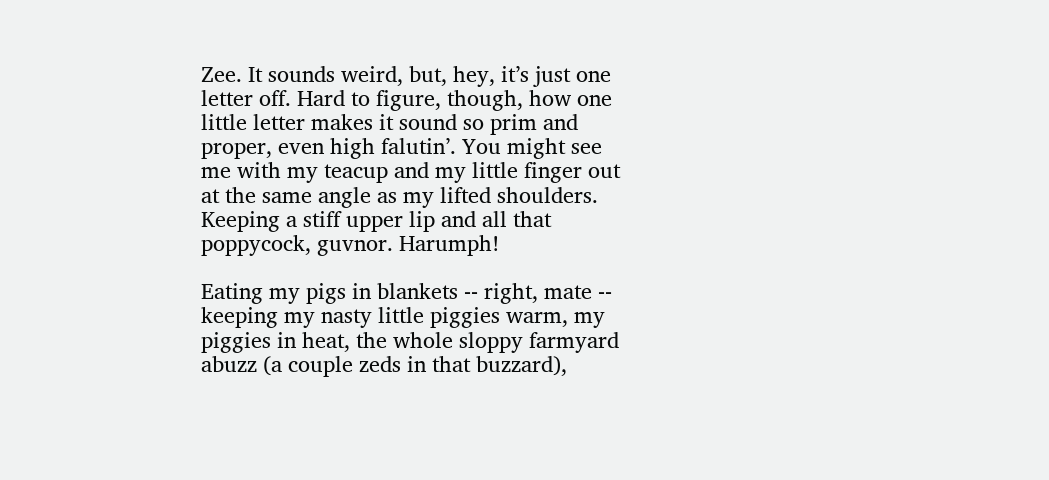Zee. It sounds weird, but, hey, it’s just one letter off. Hard to figure, though, how one little letter makes it sound so prim and proper, even high falutin’. You might see me with my teacup and my little finger out at the same angle as my lifted shoulders. Keeping a stiff upper lip and all that poppycock, guvnor. Harumph!

Eating my pigs in blankets -- right, mate -- keeping my nasty little piggies warm, my piggies in heat, the whole sloppy farmyard abuzz (a couple zeds in that buzzard),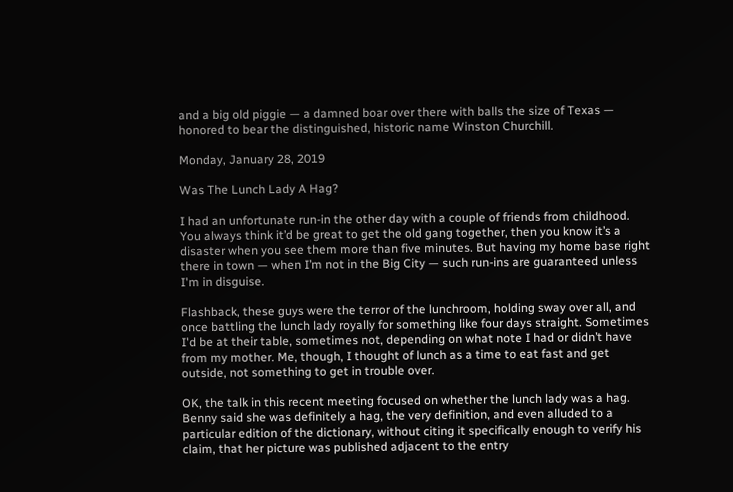and a big old piggie — a damned boar over there with balls the size of Texas — honored to bear the distinguished, historic name Winston Churchill.

Monday, January 28, 2019

Was The Lunch Lady A Hag?

I had an unfortunate run-in the other day with a couple of friends from childhood. You always think it’d be great to get the old gang together, then you know it’s a disaster when you see them more than five minutes. But having my home base right there in town — when I’m not in the Big City — such run-ins are guaranteed unless I'm in disguise.

Flashback, these guys were the terror of the lunchroom, holding sway over all, and once battling the lunch lady royally for something like four days straight. Sometimes I'd be at their table, sometimes not, depending on what note I had or didn’t have from my mother. Me, though, I thought of lunch as a time to eat fast and get outside, not something to get in trouble over.

OK, the talk in this recent meeting focused on whether the lunch lady was a hag. Benny said she was definitely a hag, the very definition, and even alluded to a particular edition of the dictionary, without citing it specifically enough to verify his claim, that her picture was published adjacent to the entry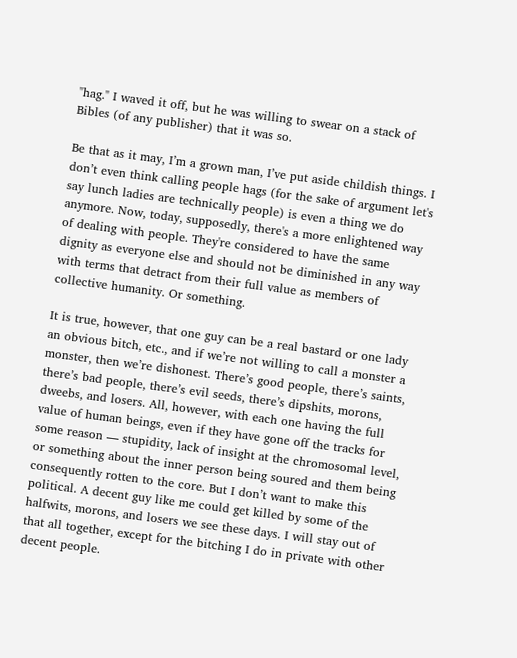"hag." I waved it off, but he was willing to swear on a stack of Bibles (of any publisher) that it was so.

Be that as it may, I’m a grown man, I’ve put aside childish things. I don’t even think calling people hags (for the sake of argument let's say lunch ladies are technically people) is even a thing we do anymore. Now, today, supposedly, there's a more enlightened way of dealing with people. They're considered to have the same dignity as everyone else and should not be diminished in any way with terms that detract from their full value as members of collective humanity. Or something.

It is true, however, that one guy can be a real bastard or one lady an obvious bitch, etc., and if we’re not willing to call a monster a monster, then we’re dishonest. There’s good people, there’s saints, there’s bad people, there’s evil seeds, there’s dipshits, morons, dweebs, and losers. All, however, with each one having the full value of human beings, even if they have gone off the tracks for some reason — stupidity, lack of insight at the chromosomal level, or something about the inner person being soured and them being consequently rotten to the core. But I don’t want to make this political. A decent guy like me could get killed by some of the halfwits, morons, and losers we see these days. I will stay out of that all together, except for the bitching I do in private with other decent people.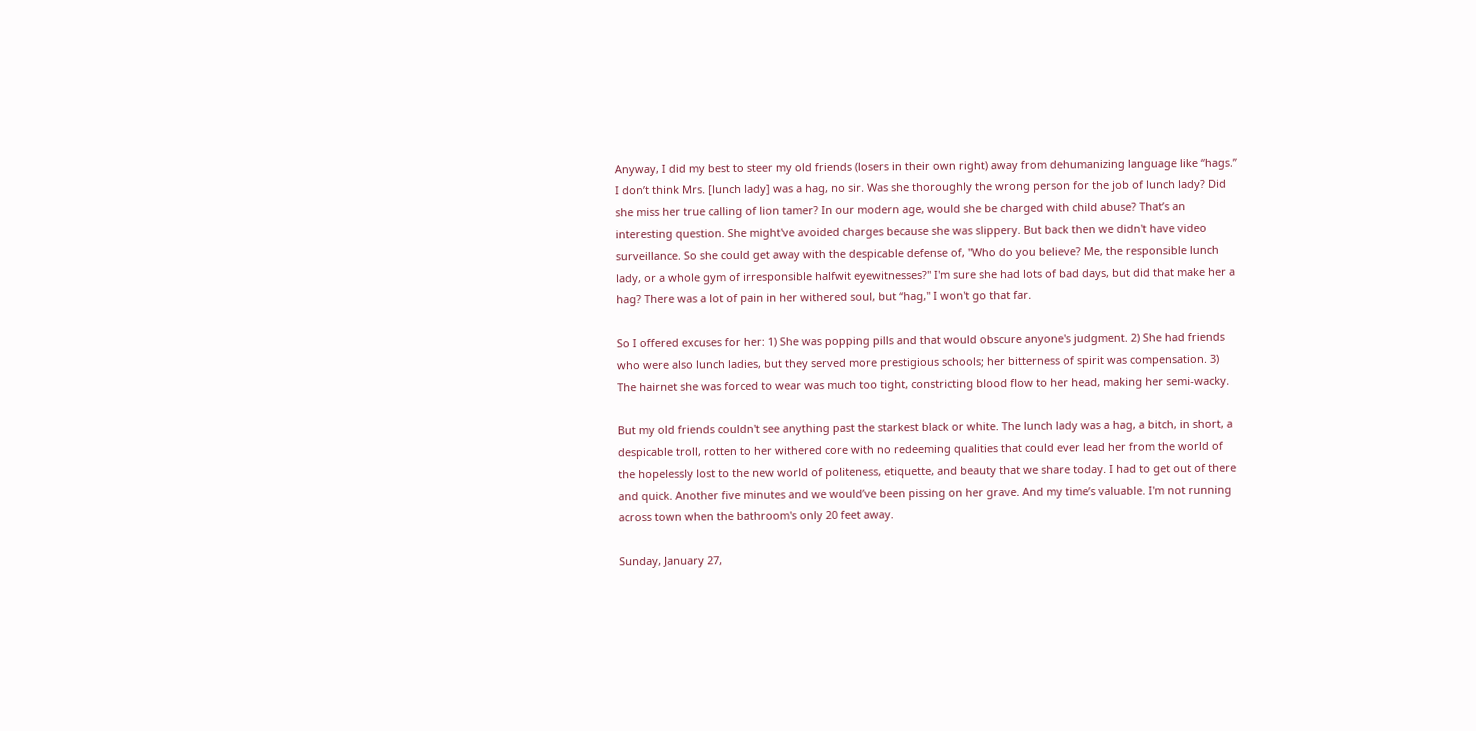Anyway, I did my best to steer my old friends (losers in their own right) away from dehumanizing language like “hags.” I don’t think Mrs. [lunch lady] was a hag, no sir. Was she thoroughly the wrong person for the job of lunch lady? Did she miss her true calling of lion tamer? In our modern age, would she be charged with child abuse? That’s an interesting question. She might've avoided charges because she was slippery. But back then we didn't have video surveillance. So she could get away with the despicable defense of, "Who do you believe? Me, the responsible lunch lady, or a whole gym of irresponsible halfwit eyewitnesses?" I'm sure she had lots of bad days, but did that make her a hag? There was a lot of pain in her withered soul, but “hag," I won't go that far.

So I offered excuses for her: 1) She was popping pills and that would obscure anyone's judgment. 2) She had friends who were also lunch ladies, but they served more prestigious schools; her bitterness of spirit was compensation. 3) The hairnet she was forced to wear was much too tight, constricting blood flow to her head, making her semi-wacky.

But my old friends couldn't see anything past the starkest black or white. The lunch lady was a hag, a bitch, in short, a despicable troll, rotten to her withered core with no redeeming qualities that could ever lead her from the world of the hopelessly lost to the new world of politeness, etiquette, and beauty that we share today. I had to get out of there and quick. Another five minutes and we would’ve been pissing on her grave. And my time’s valuable. I'm not running across town when the bathroom's only 20 feet away.

Sunday, January 27,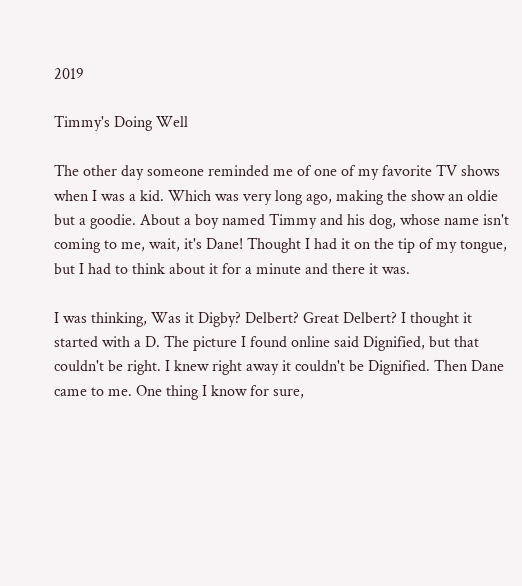2019

Timmy's Doing Well

The other day someone reminded me of one of my favorite TV shows when I was a kid. Which was very long ago, making the show an oldie but a goodie. About a boy named Timmy and his dog, whose name isn't coming to me, wait, it's Dane! Thought I had it on the tip of my tongue, but I had to think about it for a minute and there it was.

I was thinking, Was it Digby? Delbert? Great Delbert? I thought it started with a D. The picture I found online said Dignified, but that couldn't be right. I knew right away it couldn't be Dignified. Then Dane came to me. One thing I know for sure,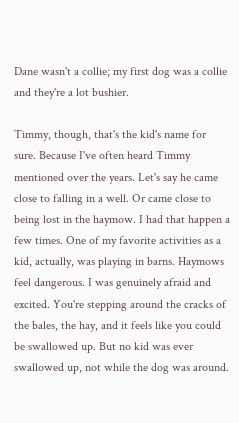Dane wasn't a collie; my first dog was a collie and they're a lot bushier.

Timmy, though, that's the kid's name for sure. Because I've often heard Timmy mentioned over the years. Let's say he came close to falling in a well. Or came close to being lost in the haymow. I had that happen a few times. One of my favorite activities as a kid, actually, was playing in barns. Haymows feel dangerous. I was genuinely afraid and excited. You're stepping around the cracks of the bales, the hay, and it feels like you could be swallowed up. But no kid was ever swallowed up, not while the dog was around.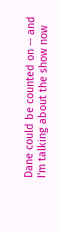Dane could be counted on -- and I'm talking about the show now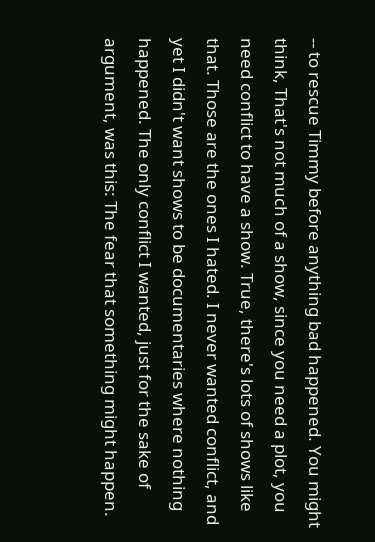-- to rescue Timmy before anything bad happened. You might think, That's not much of a show, since you need a plot, you need conflict to have a show. True, there's lots of shows like that. Those are the ones I hated. I never wanted conflict, and yet I didn't want shows to be documentaries where nothing happened. The only conflict I wanted, just for the sake of argument, was this: The fear that something might happen.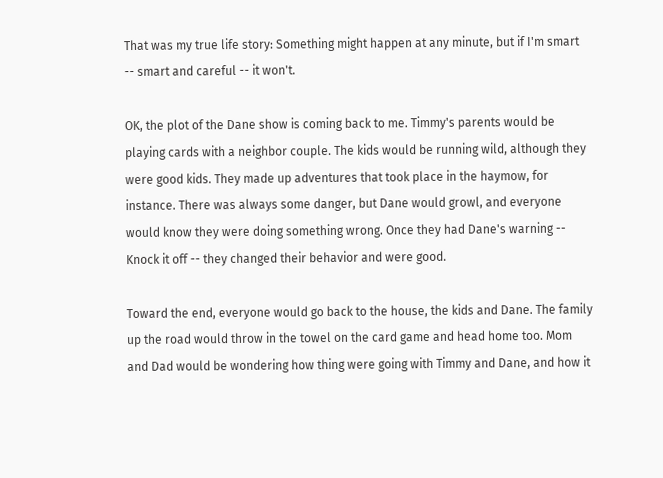That was my true life story: Something might happen at any minute, but if I'm smart -- smart and careful -- it won't.

OK, the plot of the Dane show is coming back to me. Timmy's parents would be playing cards with a neighbor couple. The kids would be running wild, although they were good kids. They made up adventures that took place in the haymow, for instance. There was always some danger, but Dane would growl, and everyone would know they were doing something wrong. Once they had Dane's warning -- Knock it off -- they changed their behavior and were good.

Toward the end, everyone would go back to the house, the kids and Dane. The family up the road would throw in the towel on the card game and head home too. Mom and Dad would be wondering how thing were going with Timmy and Dane, and how it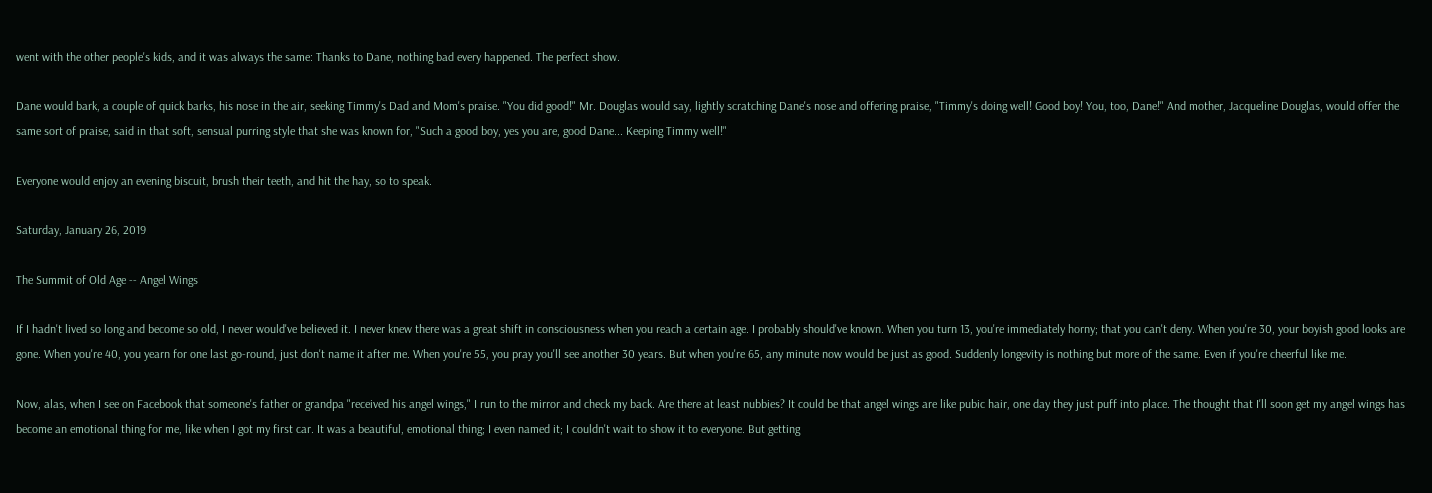went with the other people's kids, and it was always the same: Thanks to Dane, nothing bad every happened. The perfect show.

Dane would bark, a couple of quick barks, his nose in the air, seeking Timmy's Dad and Mom's praise. "You did good!" Mr. Douglas would say, lightly scratching Dane's nose and offering praise, "Timmy's doing well! Good boy! You, too, Dane!" And mother, Jacqueline Douglas, would offer the same sort of praise, said in that soft, sensual purring style that she was known for, "Such a good boy, yes you are, good Dane... Keeping Timmy well!"

Everyone would enjoy an evening biscuit, brush their teeth, and hit the hay, so to speak.

Saturday, January 26, 2019

The Summit of Old Age -- Angel Wings

If I hadn't lived so long and become so old, I never would've believed it. I never knew there was a great shift in consciousness when you reach a certain age. I probably should've known. When you turn 13, you're immediately horny; that you can't deny. When you're 30, your boyish good looks are gone. When you're 40, you yearn for one last go-round, just don't name it after me. When you're 55, you pray you'll see another 30 years. But when you're 65, any minute now would be just as good. Suddenly longevity is nothing but more of the same. Even if you're cheerful like me.

Now, alas, when I see on Facebook that someone's father or grandpa "received his angel wings," I run to the mirror and check my back. Are there at least nubbies? It could be that angel wings are like pubic hair, one day they just puff into place. The thought that I'll soon get my angel wings has become an emotional thing for me, like when I got my first car. It was a beautiful, emotional thing; I even named it; I couldn't wait to show it to everyone. But getting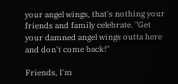your angel wings, that's nothing your friends and family celebrate. "Get your damned angel wings outta here and don't come back!"

Friends, I'm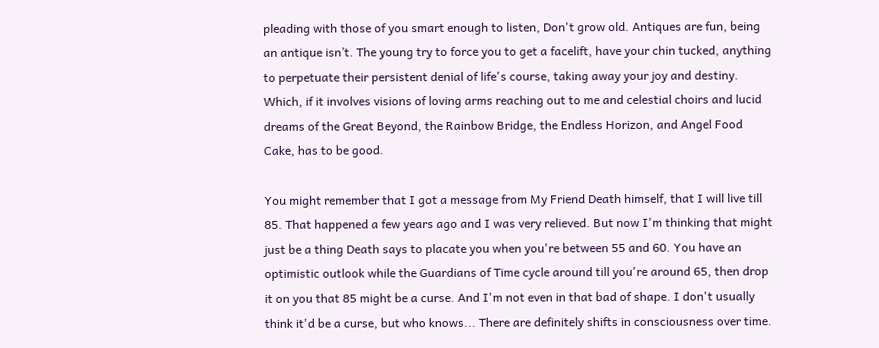pleading with those of you smart enough to listen, Don't grow old. Antiques are fun, being an antique isn’t. The young try to force you to get a facelift, have your chin tucked, anything to perpetuate their persistent denial of life's course, taking away your joy and destiny. Which, if it involves visions of loving arms reaching out to me and celestial choirs and lucid dreams of the Great Beyond, the Rainbow Bridge, the Endless Horizon, and Angel Food Cake, has to be good.

You might remember that I got a message from My Friend Death himself, that I will live till 85. That happened a few years ago and I was very relieved. But now I'm thinking that might just be a thing Death says to placate you when you're between 55 and 60. You have an optimistic outlook while the Guardians of Time cycle around till you're around 65, then drop it on you that 85 might be a curse. And I'm not even in that bad of shape. I don't usually think it'd be a curse, but who knows... There are definitely shifts in consciousness over time.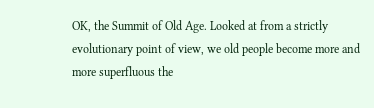OK, the Summit of Old Age. Looked at from a strictly evolutionary point of view, we old people become more and more superfluous the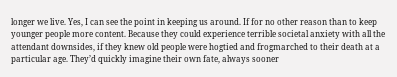longer we live. Yes, I can see the point in keeping us around. If for no other reason than to keep younger people more content. Because they could experience terrible societal anxiety with all the attendant downsides, if they knew old people were hogtied and frogmarched to their death at a particular age. They’d quickly imagine their own fate, always sooner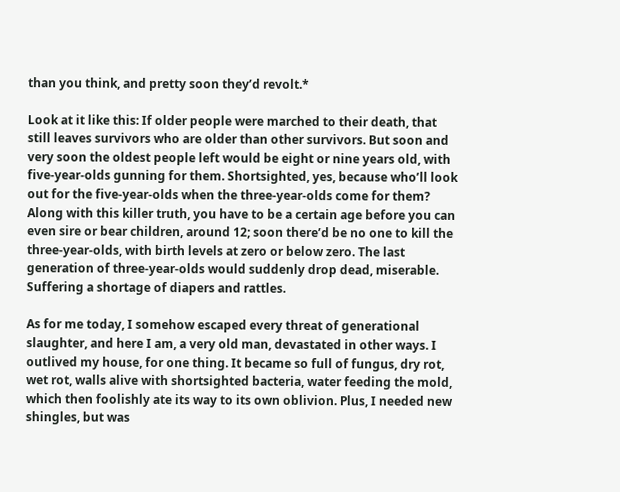than you think, and pretty soon they’d revolt.*

Look at it like this: If older people were marched to their death, that still leaves survivors who are older than other survivors. But soon and very soon the oldest people left would be eight or nine years old, with five-year-olds gunning for them. Shortsighted, yes, because who’ll look out for the five-year-olds when the three-year-olds come for them? Along with this killer truth, you have to be a certain age before you can even sire or bear children, around 12; soon there’d be no one to kill the three-year-olds, with birth levels at zero or below zero. The last generation of three-year-olds would suddenly drop dead, miserable. Suffering a shortage of diapers and rattles.

As for me today, I somehow escaped every threat of generational slaughter, and here I am, a very old man, devastated in other ways. I outlived my house, for one thing. It became so full of fungus, dry rot, wet rot, walls alive with shortsighted bacteria, water feeding the mold, which then foolishly ate its way to its own oblivion. Plus, I needed new shingles, but was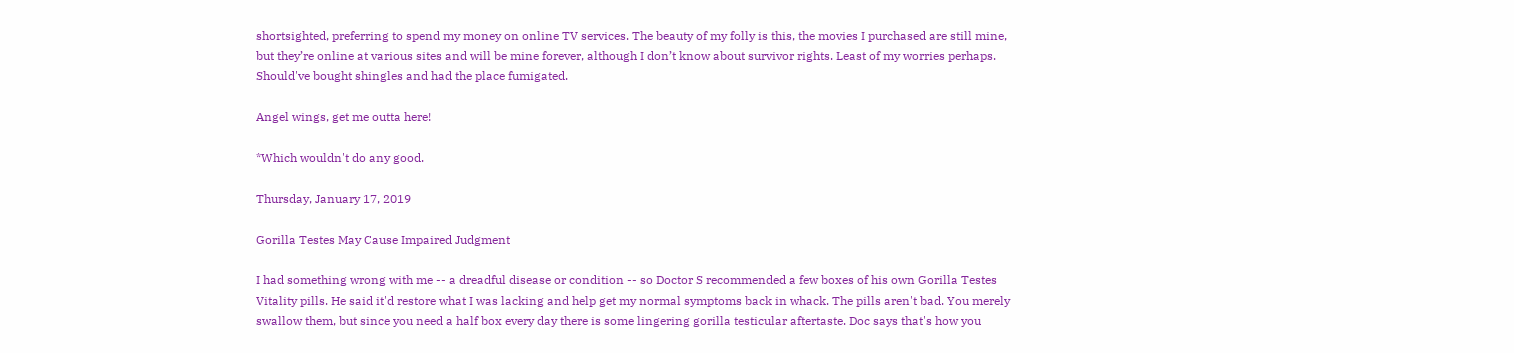shortsighted, preferring to spend my money on online TV services. The beauty of my folly is this, the movies I purchased are still mine, but they’re online at various sites and will be mine forever, although I don’t know about survivor rights. Least of my worries perhaps. Should've bought shingles and had the place fumigated.

Angel wings, get me outta here!

*Which wouldn't do any good.

Thursday, January 17, 2019

Gorilla Testes May Cause Impaired Judgment

I had something wrong with me -- a dreadful disease or condition -- so Doctor S recommended a few boxes of his own Gorilla Testes Vitality pills. He said it'd restore what I was lacking and help get my normal symptoms back in whack. The pills aren't bad. You merely swallow them, but since you need a half box every day there is some lingering gorilla testicular aftertaste. Doc says that's how you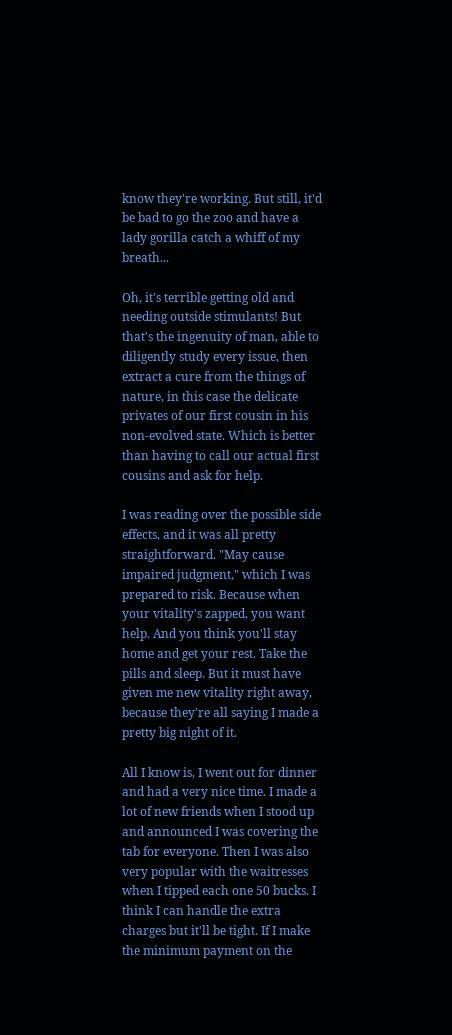know they're working. But still, it'd be bad to go the zoo and have a lady gorilla catch a whiff of my breath...

Oh, it's terrible getting old and needing outside stimulants! But that's the ingenuity of man, able to diligently study every issue, then extract a cure from the things of nature, in this case the delicate privates of our first cousin in his non-evolved state. Which is better than having to call our actual first cousins and ask for help.

I was reading over the possible side effects, and it was all pretty straightforward. "May cause impaired judgment," which I was prepared to risk. Because when your vitality's zapped, you want help. And you think you'll stay home and get your rest. Take the pills and sleep. But it must have given me new vitality right away, because they're all saying I made a pretty big night of it.

All I know is, I went out for dinner and had a very nice time. I made a lot of new friends when I stood up and announced I was covering the tab for everyone. Then I was also very popular with the waitresses when I tipped each one 50 bucks. I think I can handle the extra charges but it'll be tight. If I make the minimum payment on the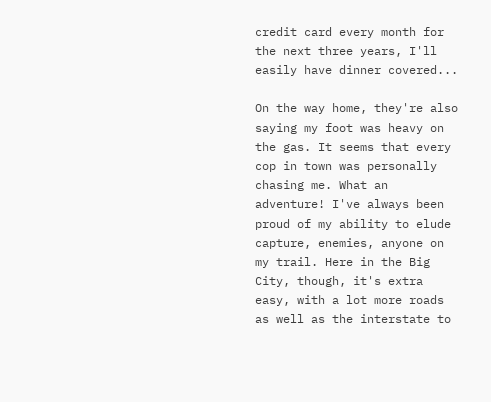credit card every month for the next three years, I'll easily have dinner covered...

On the way home, they're also saying my foot was heavy on the gas. It seems that every cop in town was personally chasing me. What an adventure! I've always been proud of my ability to elude capture, enemies, anyone on my trail. Here in the Big City, though, it's extra easy, with a lot more roads as well as the interstate to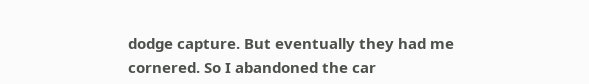dodge capture. But eventually they had me cornered. So I abandoned the car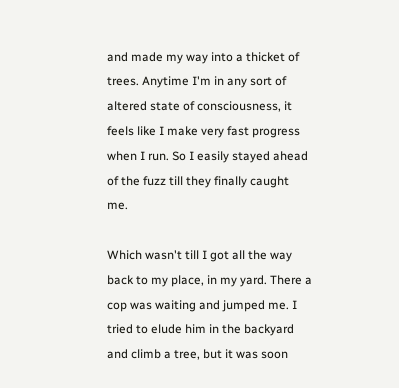and made my way into a thicket of trees. Anytime I'm in any sort of altered state of consciousness, it feels like I make very fast progress when I run. So I easily stayed ahead of the fuzz till they finally caught me.

Which wasn't till I got all the way back to my place, in my yard. There a cop was waiting and jumped me. I tried to elude him in the backyard and climb a tree, but it was soon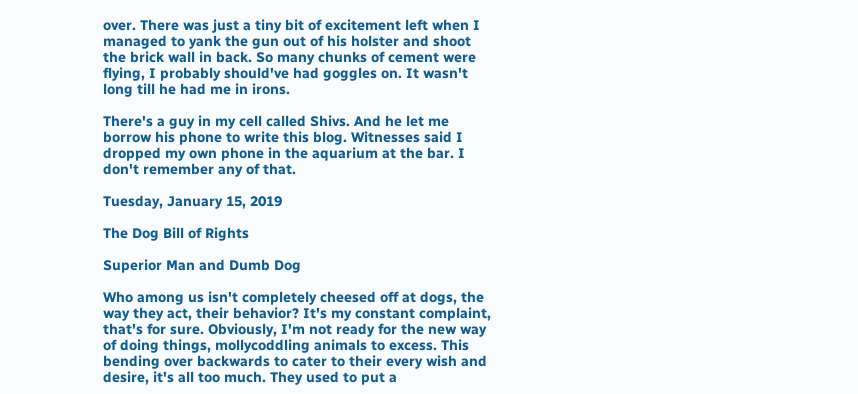over. There was just a tiny bit of excitement left when I managed to yank the gun out of his holster and shoot the brick wall in back. So many chunks of cement were flying, I probably should've had goggles on. It wasn't long till he had me in irons.

There's a guy in my cell called Shivs. And he let me borrow his phone to write this blog. Witnesses said I dropped my own phone in the aquarium at the bar. I don't remember any of that.

Tuesday, January 15, 2019

The Dog Bill of Rights

Superior Man and Dumb Dog

Who among us isn't completely cheesed off at dogs, the way they act, their behavior? It's my constant complaint, that's for sure. Obviously, I'm not ready for the new way of doing things, mollycoddling animals to excess. This bending over backwards to cater to their every wish and desire, it's all too much. They used to put a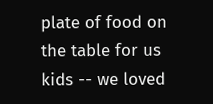plate of food on the table for us kids -- we loved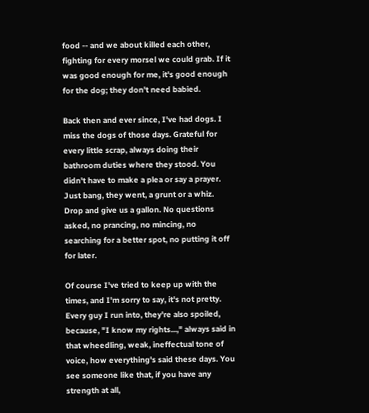food -- and we about killed each other, fighting for every morsel we could grab. If it was good enough for me, it's good enough for the dog; they don't need babied.

Back then and ever since, I've had dogs. I miss the dogs of those days. Grateful for every little scrap, always doing their bathroom duties where they stood. You didn't have to make a plea or say a prayer. Just bang, they went, a grunt or a whiz. Drop and give us a gallon. No questions asked, no prancing, no mincing, no searching for a better spot, no putting it off for later.

Of course I've tried to keep up with the times, and I'm sorry to say, it's not pretty. Every guy I run into, they're also spoiled, because, "I know my rights...," always said in that wheedling, weak, ineffectual tone of voice, how everything's said these days. You see someone like that, if you have any strength at all,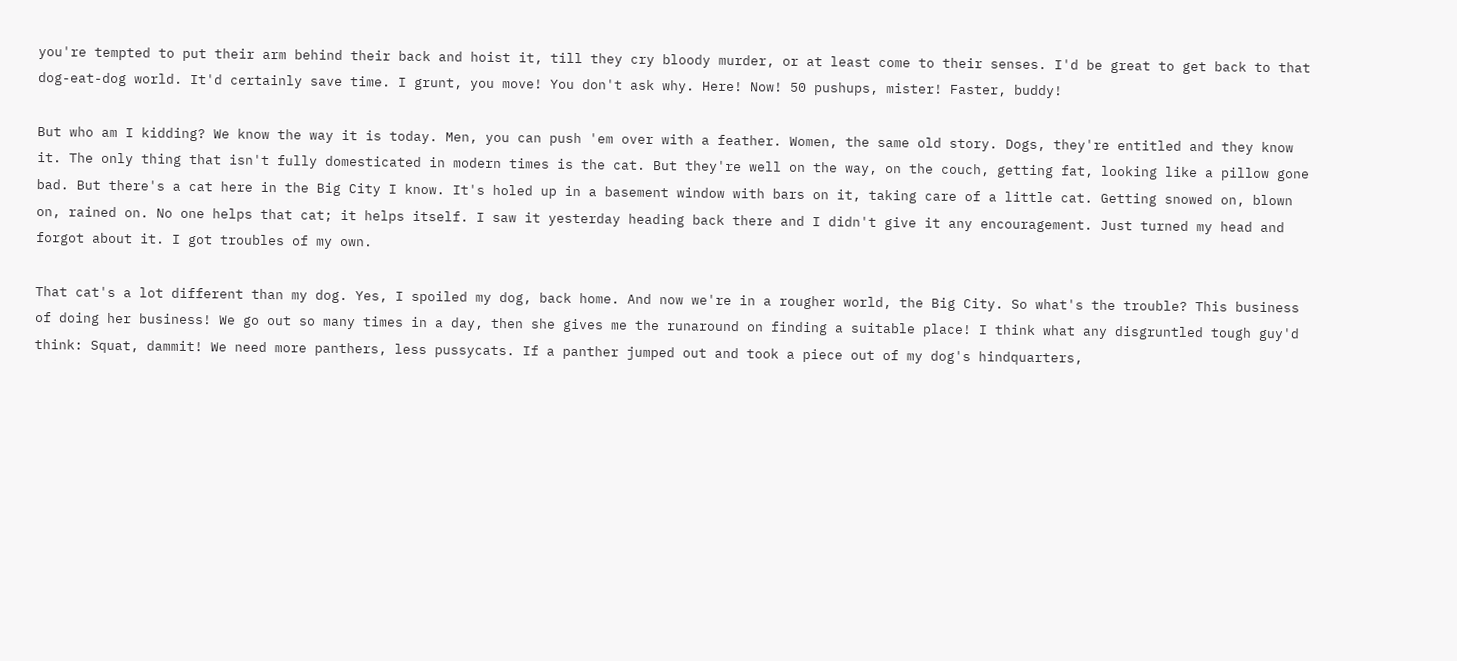you're tempted to put their arm behind their back and hoist it, till they cry bloody murder, or at least come to their senses. I'd be great to get back to that dog-eat-dog world. It'd certainly save time. I grunt, you move! You don't ask why. Here! Now! 50 pushups, mister! Faster, buddy!

But who am I kidding? We know the way it is today. Men, you can push 'em over with a feather. Women, the same old story. Dogs, they're entitled and they know it. The only thing that isn't fully domesticated in modern times is the cat. But they're well on the way, on the couch, getting fat, looking like a pillow gone bad. But there's a cat here in the Big City I know. It's holed up in a basement window with bars on it, taking care of a little cat. Getting snowed on, blown on, rained on. No one helps that cat; it helps itself. I saw it yesterday heading back there and I didn't give it any encouragement. Just turned my head and forgot about it. I got troubles of my own.

That cat's a lot different than my dog. Yes, I spoiled my dog, back home. And now we're in a rougher world, the Big City. So what's the trouble? This business of doing her business! We go out so many times in a day, then she gives me the runaround on finding a suitable place! I think what any disgruntled tough guy'd think: Squat, dammit! We need more panthers, less pussycats. If a panther jumped out and took a piece out of my dog's hindquarters,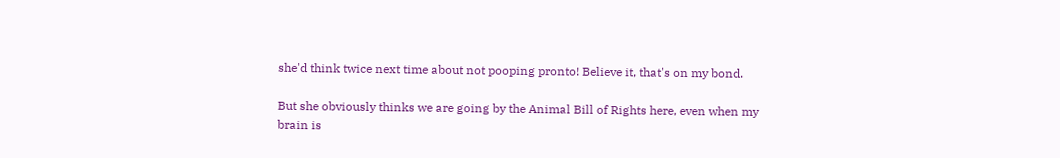she'd think twice next time about not pooping pronto! Believe it, that's on my bond.

But she obviously thinks we are going by the Animal Bill of Rights here, even when my brain is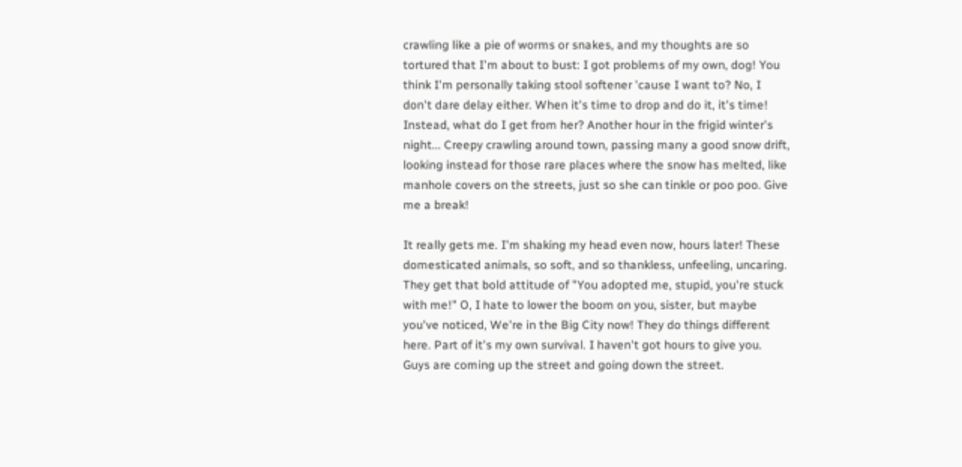crawling like a pie of worms or snakes, and my thoughts are so tortured that I'm about to bust: I got problems of my own, dog! You think I'm personally taking stool softener 'cause I want to? No, I don't dare delay either. When it's time to drop and do it, it's time! Instead, what do I get from her? Another hour in the frigid winter's night... Creepy crawling around town, passing many a good snow drift, looking instead for those rare places where the snow has melted, like manhole covers on the streets, just so she can tinkle or poo poo. Give me a break!

It really gets me. I'm shaking my head even now, hours later! These domesticated animals, so soft, and so thankless, unfeeling, uncaring. They get that bold attitude of "You adopted me, stupid, you're stuck with me!" O, I hate to lower the boom on you, sister, but maybe you've noticed, We're in the Big City now! They do things different here. Part of it's my own survival. I haven't got hours to give you. Guys are coming up the street and going down the street.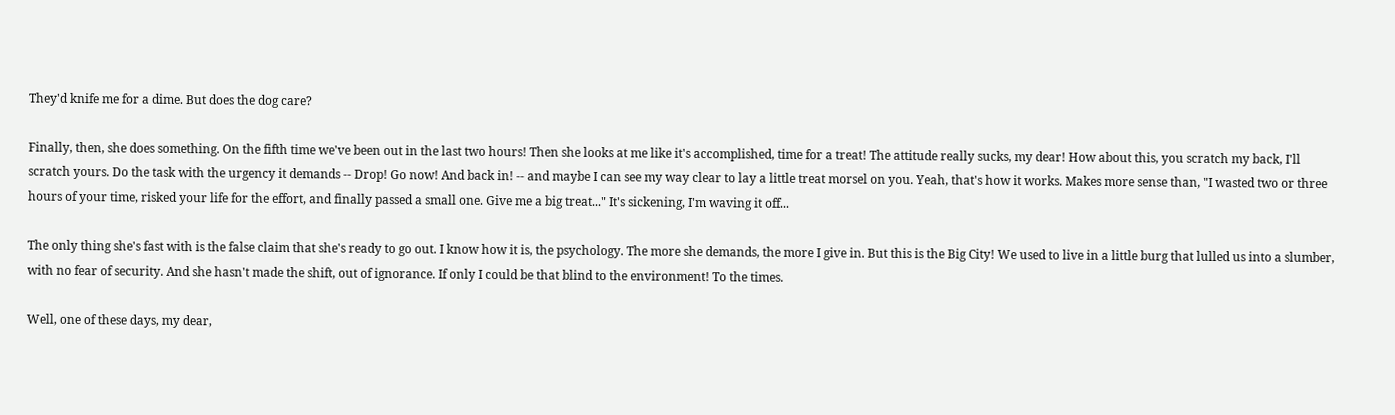They'd knife me for a dime. But does the dog care?

Finally, then, she does something. On the fifth time we've been out in the last two hours! Then she looks at me like it's accomplished, time for a treat! The attitude really sucks, my dear! How about this, you scratch my back, I'll scratch yours. Do the task with the urgency it demands -- Drop! Go now! And back in! -- and maybe I can see my way clear to lay a little treat morsel on you. Yeah, that's how it works. Makes more sense than, "I wasted two or three hours of your time, risked your life for the effort, and finally passed a small one. Give me a big treat..." It's sickening, I'm waving it off...

The only thing she's fast with is the false claim that she's ready to go out. I know how it is, the psychology. The more she demands, the more I give in. But this is the Big City! We used to live in a little burg that lulled us into a slumber, with no fear of security. And she hasn't made the shift, out of ignorance. If only I could be that blind to the environment! To the times.

Well, one of these days, my dear,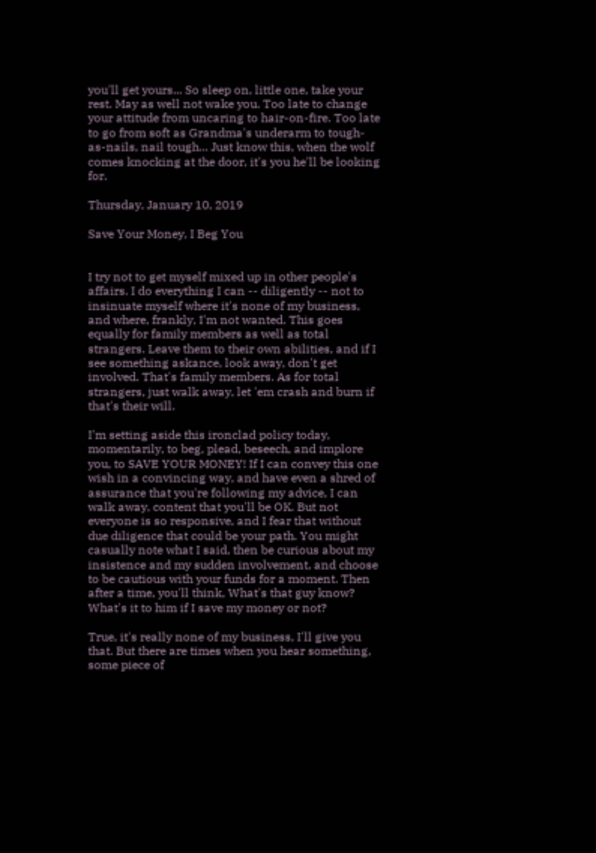you'll get yours... So sleep on, little one, take your rest. May as well not wake you. Too late to change your attitude from uncaring to hair-on-fire. Too late to go from soft as Grandma's underarm to tough-as-nails, nail tough... Just know this, when the wolf comes knocking at the door, it's you he'll be looking for.

Thursday, January 10, 2019

Save Your Money, I Beg You


I try not to get myself mixed up in other people's affairs. I do everything I can -- diligently -- not to insinuate myself where it's none of my business, and where, frankly, I'm not wanted. This goes equally for family members as well as total strangers. Leave them to their own abilities, and if I see something askance, look away, don't get involved. That's family members. As for total strangers, just walk away, let 'em crash and burn if that's their will.

I'm setting aside this ironclad policy today, momentarily, to beg, plead, beseech, and implore you, to SAVE YOUR MONEY! If I can convey this one wish in a convincing way, and have even a shred of assurance that you're following my advice, I can walk away, content that you'll be OK. But not everyone is so responsive, and I fear that without due diligence that could be your path. You might casually note what I said, then be curious about my insistence and my sudden involvement, and choose to be cautious with your funds for a moment. Then after a time, you'll think, What's that guy know? What's it to him if I save my money or not?

True, it's really none of my business, I'll give you that. But there are times when you hear something, some piece of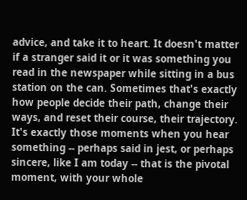advice, and take it to heart. It doesn't matter if a stranger said it or it was something you read in the newspaper while sitting in a bus station on the can. Sometimes that's exactly how people decide their path, change their ways, and reset their course, their trajectory. It's exactly those moments when you hear something -- perhaps said in jest, or perhaps sincere, like I am today -- that is the pivotal moment, with your whole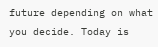future depending on what you decide. Today is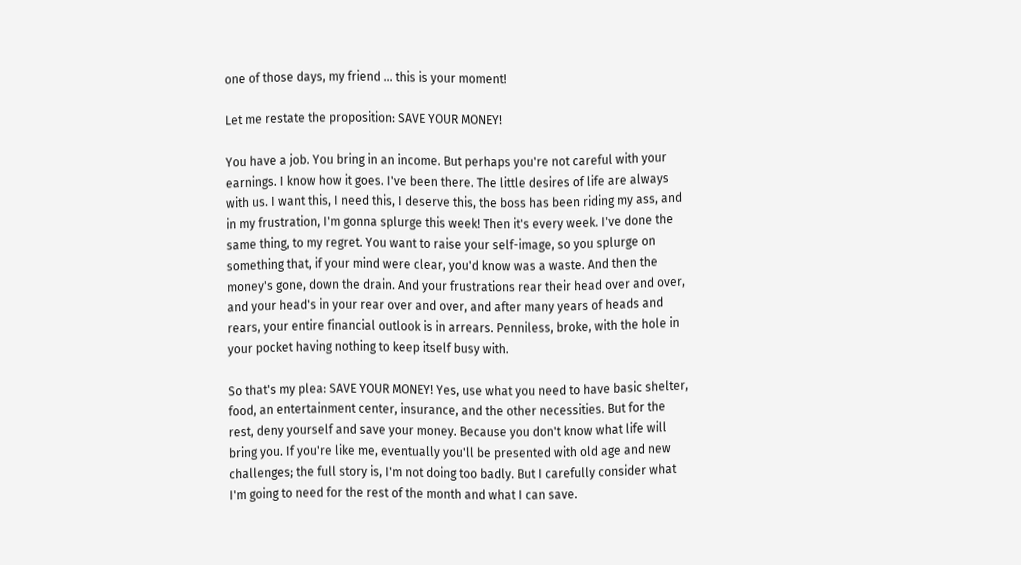one of those days, my friend ... this is your moment!

Let me restate the proposition: SAVE YOUR MONEY!

You have a job. You bring in an income. But perhaps you're not careful with your earnings. I know how it goes. I've been there. The little desires of life are always with us. I want this, I need this, I deserve this, the boss has been riding my ass, and in my frustration, I'm gonna splurge this week! Then it's every week. I've done the same thing, to my regret. You want to raise your self-image, so you splurge on something that, if your mind were clear, you'd know was a waste. And then the money's gone, down the drain. And your frustrations rear their head over and over, and your head's in your rear over and over, and after many years of heads and rears, your entire financial outlook is in arrears. Penniless, broke, with the hole in your pocket having nothing to keep itself busy with.

So that's my plea: SAVE YOUR MONEY! Yes, use what you need to have basic shelter, food, an entertainment center, insurance, and the other necessities. But for the rest, deny yourself and save your money. Because you don't know what life will bring you. If you're like me, eventually you'll be presented with old age and new challenges; the full story is, I'm not doing too badly. But I carefully consider what I'm going to need for the rest of the month and what I can save.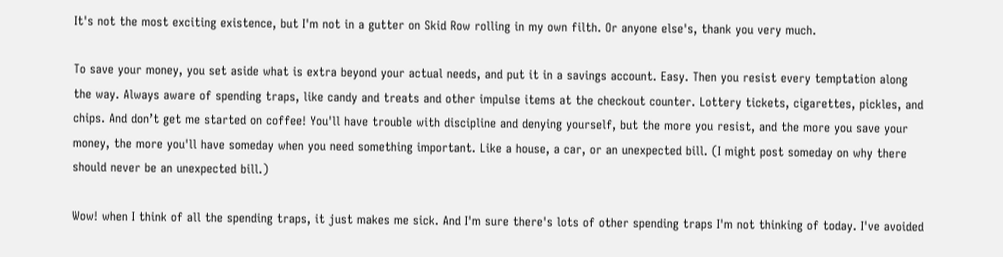It's not the most exciting existence, but I'm not in a gutter on Skid Row rolling in my own filth. Or anyone else's, thank you very much.

To save your money, you set aside what is extra beyond your actual needs, and put it in a savings account. Easy. Then you resist every temptation along the way. Always aware of spending traps, like candy and treats and other impulse items at the checkout counter. Lottery tickets, cigarettes, pickles, and chips. And don’t get me started on coffee! You'll have trouble with discipline and denying yourself, but the more you resist, and the more you save your money, the more you'll have someday when you need something important. Like a house, a car, or an unexpected bill. (I might post someday on why there should never be an unexpected bill.)

Wow! when I think of all the spending traps, it just makes me sick. And I'm sure there's lots of other spending traps I'm not thinking of today. I've avoided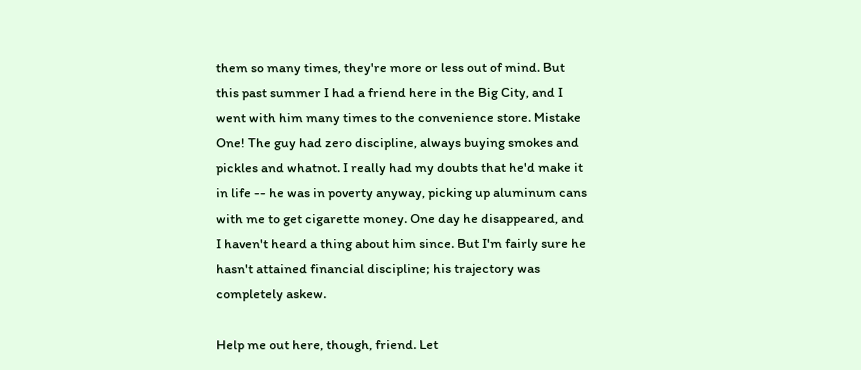them so many times, they're more or less out of mind. But this past summer I had a friend here in the Big City, and I went with him many times to the convenience store. Mistake One! The guy had zero discipline, always buying smokes and pickles and whatnot. I really had my doubts that he'd make it in life -- he was in poverty anyway, picking up aluminum cans with me to get cigarette money. One day he disappeared, and I haven't heard a thing about him since. But I'm fairly sure he hasn't attained financial discipline; his trajectory was completely askew.

Help me out here, though, friend. Let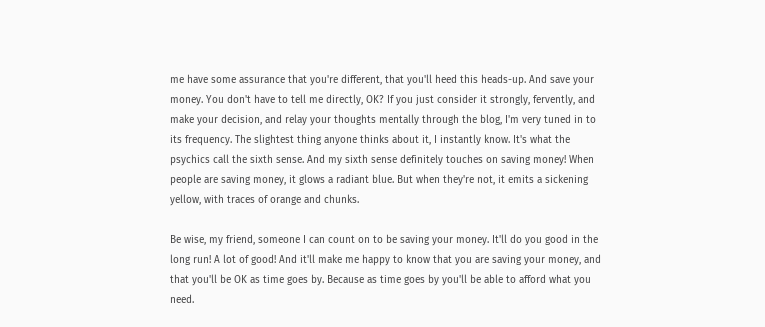me have some assurance that you're different, that you'll heed this heads-up. And save your money. You don't have to tell me directly, OK? If you just consider it strongly, fervently, and make your decision, and relay your thoughts mentally through the blog, I'm very tuned in to its frequency. The slightest thing anyone thinks about it, I instantly know. It's what the psychics call the sixth sense. And my sixth sense definitely touches on saving money! When people are saving money, it glows a radiant blue. But when they're not, it emits a sickening yellow, with traces of orange and chunks.

Be wise, my friend, someone I can count on to be saving your money. It'll do you good in the long run! A lot of good! And it'll make me happy to know that you are saving your money, and that you'll be OK as time goes by. Because as time goes by you'll be able to afford what you need.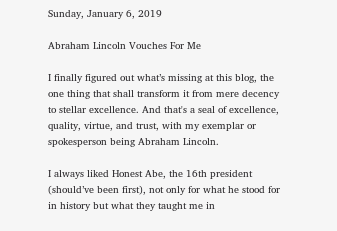Sunday, January 6, 2019

Abraham Lincoln Vouches For Me

I finally figured out what’s missing at this blog, the one thing that shall transform it from mere decency to stellar excellence. And that's a seal of excellence, quality, virtue, and trust, with my exemplar or spokesperson being Abraham Lincoln.

I always liked Honest Abe, the 16th president (should’ve been first), not only for what he stood for in history but what they taught me in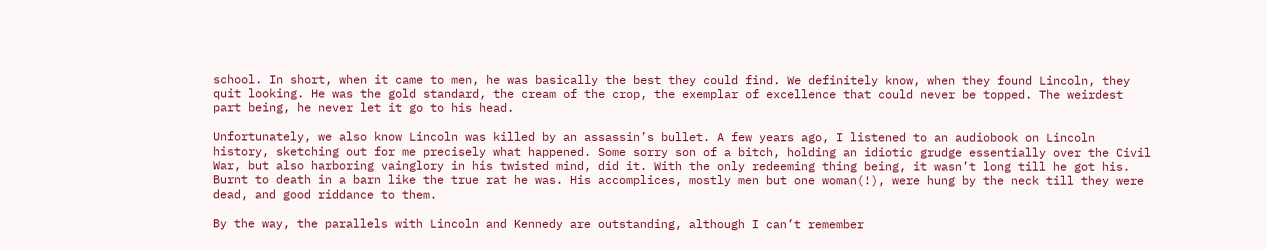school. In short, when it came to men, he was basically the best they could find. We definitely know, when they found Lincoln, they quit looking. He was the gold standard, the cream of the crop, the exemplar of excellence that could never be topped. The weirdest part being, he never let it go to his head.

Unfortunately, we also know Lincoln was killed by an assassin’s bullet. A few years ago, I listened to an audiobook on Lincoln history, sketching out for me precisely what happened. Some sorry son of a bitch, holding an idiotic grudge essentially over the Civil War, but also harboring vainglory in his twisted mind, did it. With the only redeeming thing being, it wasn’t long till he got his. Burnt to death in a barn like the true rat he was. His accomplices, mostly men but one woman(!), were hung by the neck till they were dead, and good riddance to them.

By the way, the parallels with Lincoln and Kennedy are outstanding, although I can’t remember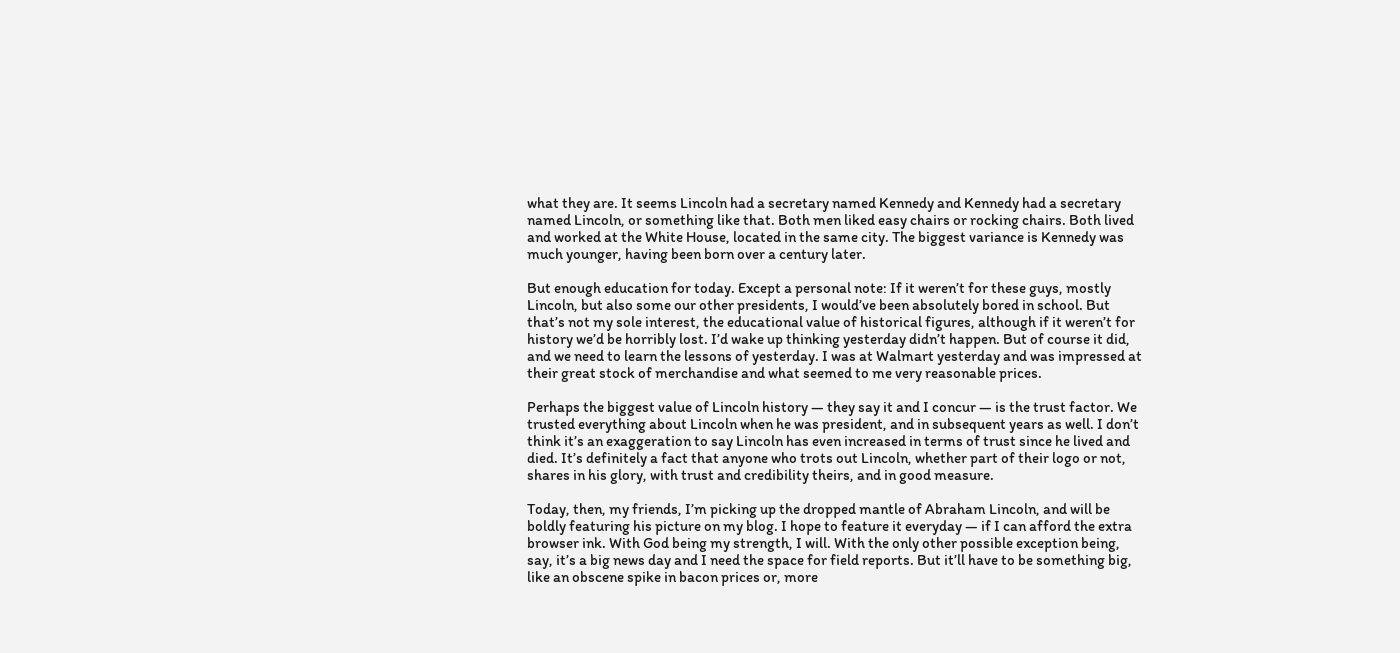what they are. It seems Lincoln had a secretary named Kennedy and Kennedy had a secretary named Lincoln, or something like that. Both men liked easy chairs or rocking chairs. Both lived and worked at the White House, located in the same city. The biggest variance is Kennedy was much younger, having been born over a century later.

But enough education for today. Except a personal note: If it weren’t for these guys, mostly Lincoln, but also some our other presidents, I would’ve been absolutely bored in school. But that’s not my sole interest, the educational value of historical figures, although if it weren’t for history we’d be horribly lost. I’d wake up thinking yesterday didn’t happen. But of course it did, and we need to learn the lessons of yesterday. I was at Walmart yesterday and was impressed at their great stock of merchandise and what seemed to me very reasonable prices.

Perhaps the biggest value of Lincoln history — they say it and I concur — is the trust factor. We trusted everything about Lincoln when he was president, and in subsequent years as well. I don’t think it’s an exaggeration to say Lincoln has even increased in terms of trust since he lived and died. It’s definitely a fact that anyone who trots out Lincoln, whether part of their logo or not, shares in his glory, with trust and credibility theirs, and in good measure.

Today, then, my friends, I’m picking up the dropped mantle of Abraham Lincoln, and will be boldly featuring his picture on my blog. I hope to feature it everyday — if I can afford the extra browser ink. With God being my strength, I will. With the only other possible exception being, say, it’s a big news day and I need the space for field reports. But it’ll have to be something big, like an obscene spike in bacon prices or, more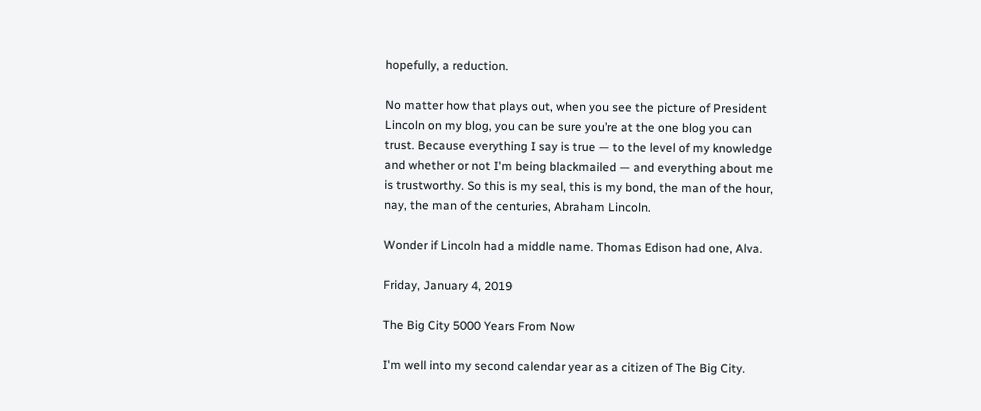hopefully, a reduction.

No matter how that plays out, when you see the picture of President Lincoln on my blog, you can be sure you’re at the one blog you can trust. Because everything I say is true — to the level of my knowledge and whether or not I'm being blackmailed — and everything about me is trustworthy. So this is my seal, this is my bond, the man of the hour, nay, the man of the centuries, Abraham Lincoln.

Wonder if Lincoln had a middle name. Thomas Edison had one, Alva.

Friday, January 4, 2019

The Big City 5000 Years From Now

I'm well into my second calendar year as a citizen of The Big City.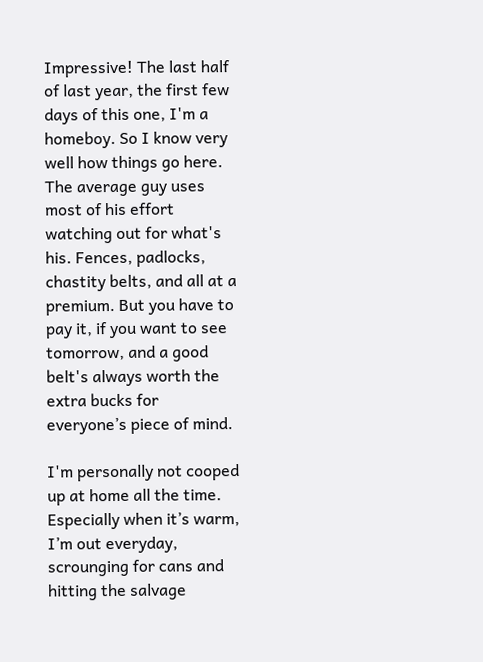Impressive! The last half of last year, the first few days of this one, I'm a homeboy. So I know very well how things go here. The average guy uses most of his effort watching out for what's his. Fences, padlocks, chastity belts, and all at a premium. But you have to pay it, if you want to see tomorrow, and a good belt's always worth the extra bucks for everyone’s piece of mind.

I'm personally not cooped up at home all the time. Especially when it’s warm, I’m out everyday, scrounging for cans and hitting the salvage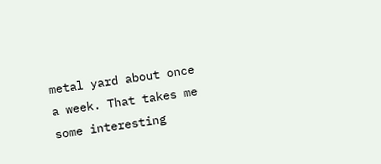metal yard about once a week. That takes me some interesting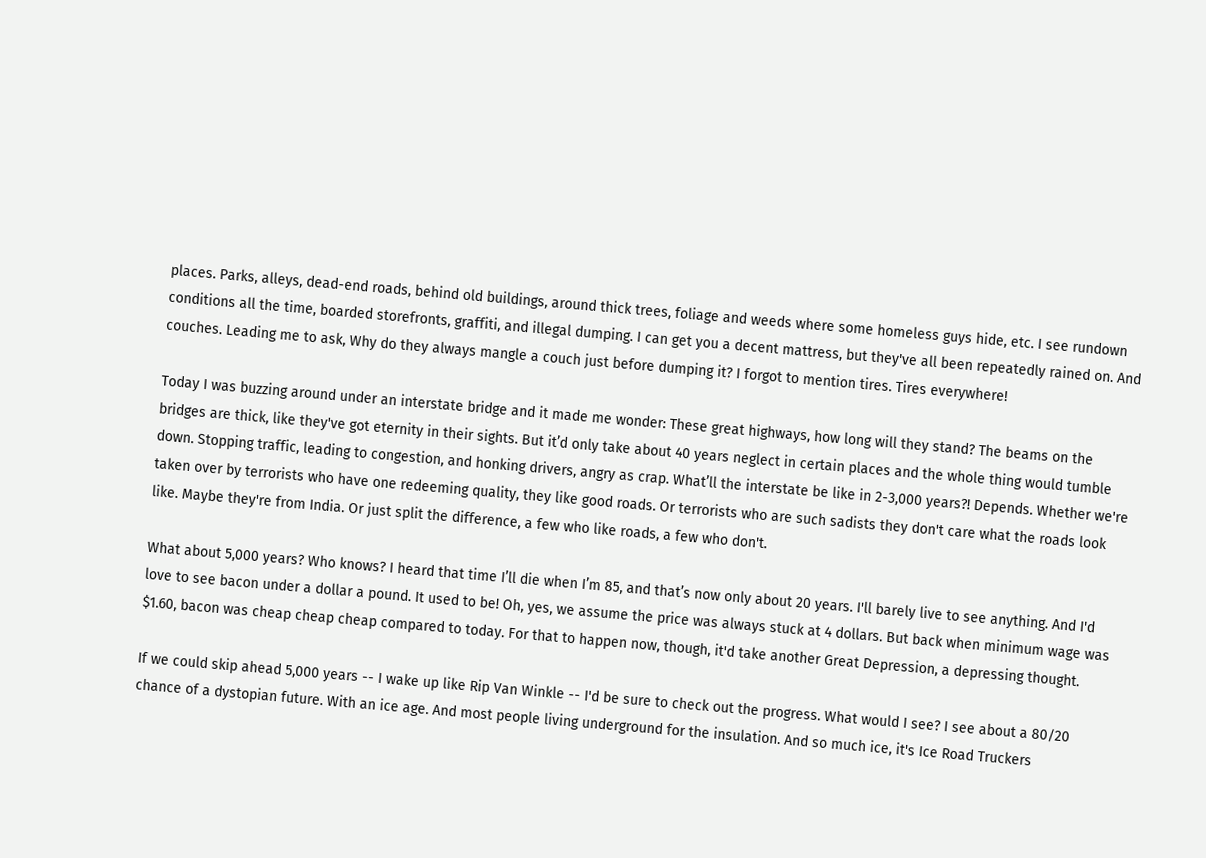places. Parks, alleys, dead-end roads, behind old buildings, around thick trees, foliage and weeds where some homeless guys hide, etc. I see rundown conditions all the time, boarded storefronts, graffiti, and illegal dumping. I can get you a decent mattress, but they've all been repeatedly rained on. And couches. Leading me to ask, Why do they always mangle a couch just before dumping it? I forgot to mention tires. Tires everywhere!

Today I was buzzing around under an interstate bridge and it made me wonder: These great highways, how long will they stand? The beams on the bridges are thick, like they've got eternity in their sights. But it’d only take about 40 years neglect in certain places and the whole thing would tumble down. Stopping traffic, leading to congestion, and honking drivers, angry as crap. What’ll the interstate be like in 2-3,000 years?! Depends. Whether we're taken over by terrorists who have one redeeming quality, they like good roads. Or terrorists who are such sadists they don't care what the roads look like. Maybe they're from India. Or just split the difference, a few who like roads, a few who don't.

What about 5,000 years? Who knows? I heard that time I’ll die when I’m 85, and that’s now only about 20 years. I'll barely live to see anything. And I'd love to see bacon under a dollar a pound. It used to be! Oh, yes, we assume the price was always stuck at 4 dollars. But back when minimum wage was $1.60, bacon was cheap cheap cheap compared to today. For that to happen now, though, it'd take another Great Depression, a depressing thought.

If we could skip ahead 5,000 years -- I wake up like Rip Van Winkle -- I'd be sure to check out the progress. What would I see? I see about a 80/20 chance of a dystopian future. With an ice age. And most people living underground for the insulation. And so much ice, it's Ice Road Truckers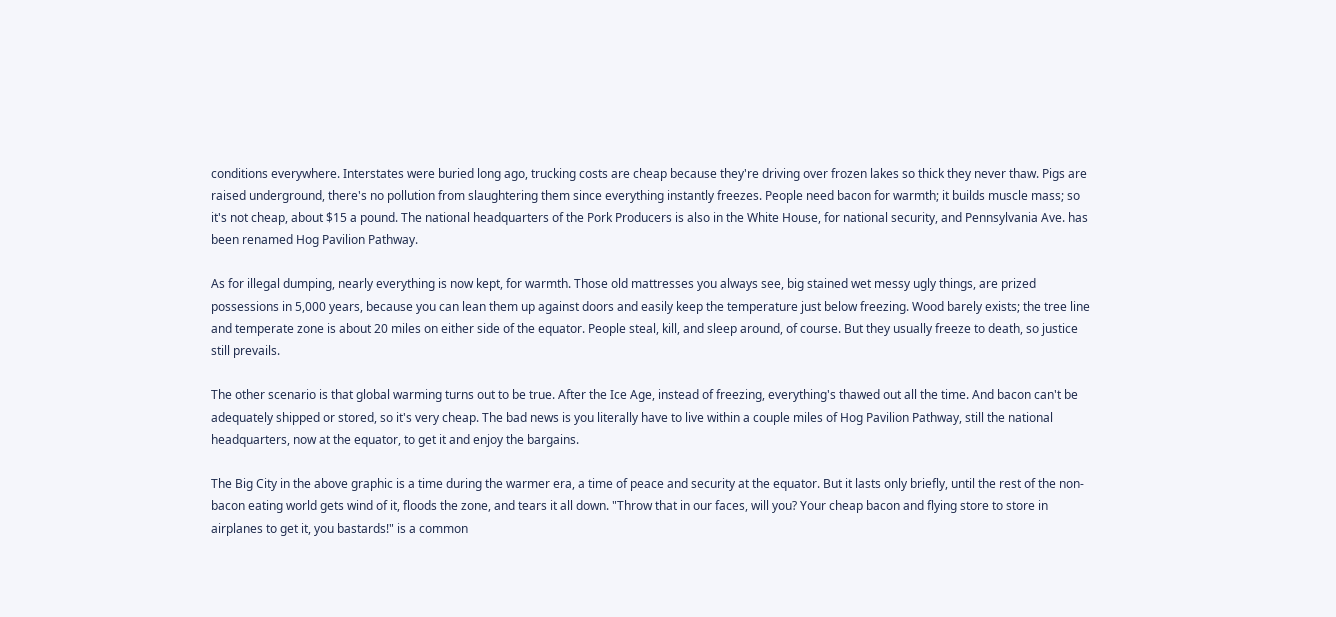conditions everywhere. Interstates were buried long ago, trucking costs are cheap because they're driving over frozen lakes so thick they never thaw. Pigs are raised underground, there's no pollution from slaughtering them since everything instantly freezes. People need bacon for warmth; it builds muscle mass; so it's not cheap, about $15 a pound. The national headquarters of the Pork Producers is also in the White House, for national security, and Pennsylvania Ave. has been renamed Hog Pavilion Pathway.

As for illegal dumping, nearly everything is now kept, for warmth. Those old mattresses you always see, big stained wet messy ugly things, are prized possessions in 5,000 years, because you can lean them up against doors and easily keep the temperature just below freezing. Wood barely exists; the tree line and temperate zone is about 20 miles on either side of the equator. People steal, kill, and sleep around, of course. But they usually freeze to death, so justice still prevails.

The other scenario is that global warming turns out to be true. After the Ice Age, instead of freezing, everything's thawed out all the time. And bacon can't be adequately shipped or stored, so it's very cheap. The bad news is you literally have to live within a couple miles of Hog Pavilion Pathway, still the national headquarters, now at the equator, to get it and enjoy the bargains.

The Big City in the above graphic is a time during the warmer era, a time of peace and security at the equator. But it lasts only briefly, until the rest of the non-bacon eating world gets wind of it, floods the zone, and tears it all down. "Throw that in our faces, will you? Your cheap bacon and flying store to store in airplanes to get it, you bastards!" is a common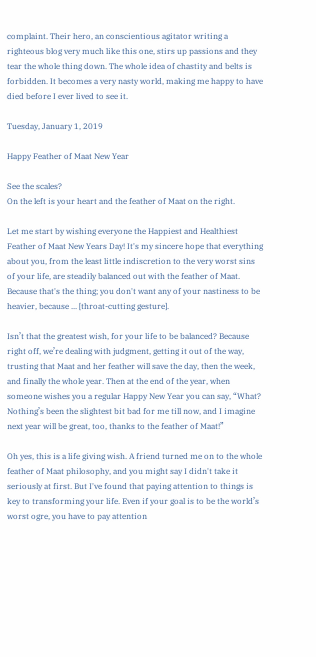complaint. Their hero, an conscientious agitator writing a righteous blog very much like this one, stirs up passions and they tear the whole thing down. The whole idea of chastity and belts is forbidden. It becomes a very nasty world, making me happy to have died before I ever lived to see it.

Tuesday, January 1, 2019

Happy Feather of Maat New Year

See the scales?
On the left is your heart and the feather of Maat on the right.

Let me start by wishing everyone the Happiest and Healthiest Feather of Maat New Years Day! It's my sincere hope that everything about you, from the least little indiscretion to the very worst sins of your life, are steadily balanced out with the feather of Maat. Because that's the thing; you don't want any of your nastiness to be heavier, because ... [throat-cutting gesture].

Isn’t that the greatest wish, for your life to be balanced? Because right off, we’re dealing with judgment, getting it out of the way, trusting that Maat and her feather will save the day, then the week, and finally the whole year. Then at the end of the year, when someone wishes you a regular Happy New Year you can say, “What? Nothing’s been the slightest bit bad for me till now, and I imagine next year will be great, too, thanks to the feather of Maat!”

Oh yes, this is a life giving wish. A friend turned me on to the whole feather of Maat philosophy, and you might say I didn't take it seriously at first. But I've found that paying attention to things is key to transforming your life. Even if your goal is to be the world’s worst ogre, you have to pay attention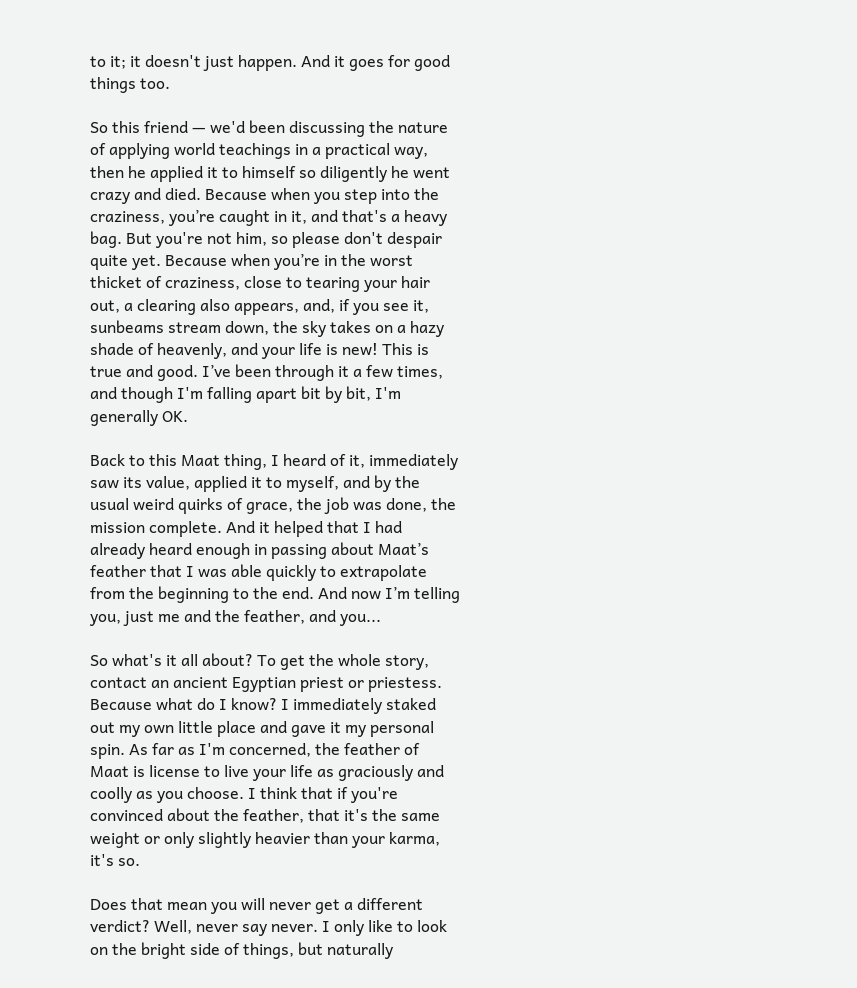to it; it doesn't just happen. And it goes for good things too.

So this friend — we'd been discussing the nature of applying world teachings in a practical way, then he applied it to himself so diligently he went crazy and died. Because when you step into the craziness, you’re caught in it, and that's a heavy bag. But you're not him, so please don't despair quite yet. Because when you’re in the worst thicket of craziness, close to tearing your hair out, a clearing also appears, and, if you see it, sunbeams stream down, the sky takes on a hazy shade of heavenly, and your life is new! This is true and good. I’ve been through it a few times, and though I'm falling apart bit by bit, I'm generally OK.

Back to this Maat thing, I heard of it, immediately saw its value, applied it to myself, and by the usual weird quirks of grace, the job was done, the mission complete. And it helped that I had already heard enough in passing about Maat’s feather that I was able quickly to extrapolate from the beginning to the end. And now I’m telling you, just me and the feather, and you...

So what's it all about? To get the whole story, contact an ancient Egyptian priest or priestess. Because what do I know? I immediately staked out my own little place and gave it my personal spin. As far as I'm concerned, the feather of Maat is license to live your life as graciously and coolly as you choose. I think that if you're convinced about the feather, that it's the same weight or only slightly heavier than your karma, it's so.

Does that mean you will never get a different verdict? Well, never say never. I only like to look on the bright side of things, but naturally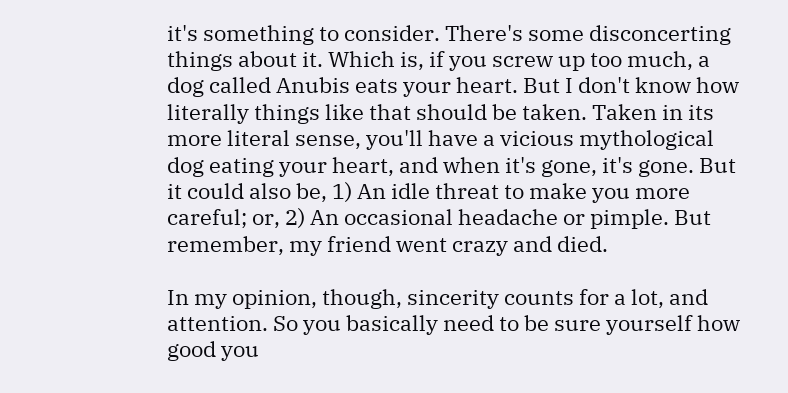it's something to consider. There's some disconcerting things about it. Which is, if you screw up too much, a dog called Anubis eats your heart. But I don't know how literally things like that should be taken. Taken in its more literal sense, you'll have a vicious mythological dog eating your heart, and when it's gone, it's gone. But it could also be, 1) An idle threat to make you more careful; or, 2) An occasional headache or pimple. But remember, my friend went crazy and died.

In my opinion, though, sincerity counts for a lot, and attention. So you basically need to be sure yourself how good you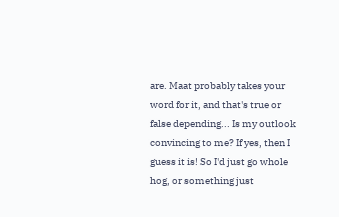are. Maat probably takes your word for it, and that's true or false depending... Is my outlook convincing to me? If yes, then I guess it is! So I'd just go whole hog, or something just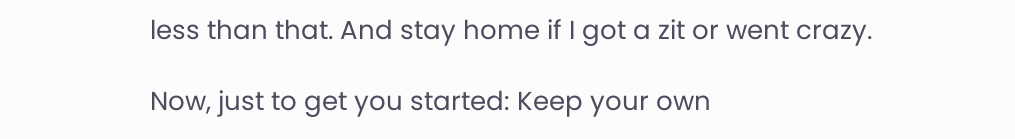less than that. And stay home if I got a zit or went crazy.

Now, just to get you started: Keep your own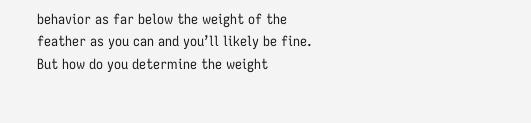behavior as far below the weight of the feather as you can and you’ll likely be fine. But how do you determine the weight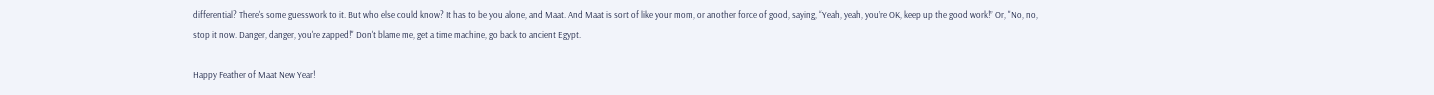differential? There's some guesswork to it. But who else could know? It has to be you alone, and Maat. And Maat is sort of like your mom, or another force of good, saying, “Yeah, yeah, you’re OK, keep up the good work!” Or, "No, no, stop it now. Danger, danger, you're zapped!" Don't blame me, get a time machine, go back to ancient Egypt.

Happy Feather of Maat New Year!